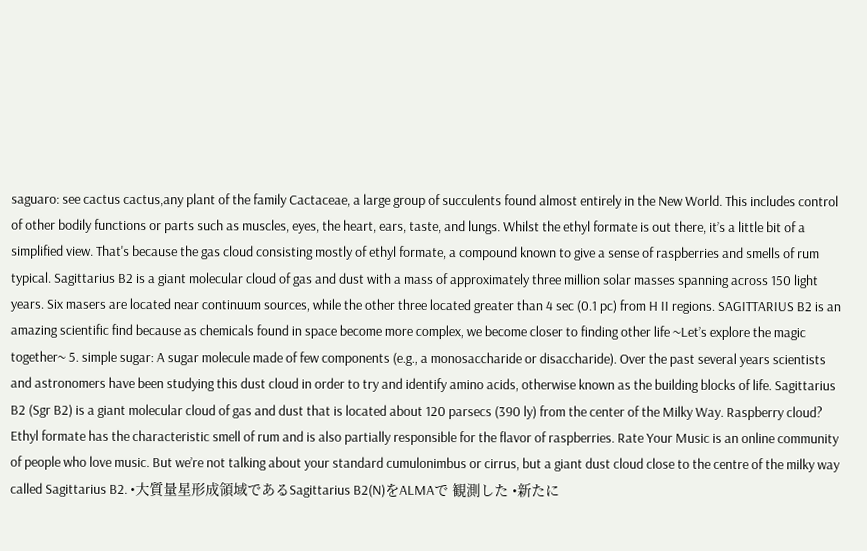saguaro: see cactus cactus,any plant of the family Cactaceae, a large group of succulents found almost entirely in the New World. This includes control of other bodily functions or parts such as muscles, eyes, the heart, ears, taste, and lungs. Whilst the ethyl formate is out there, it’s a little bit of a simplified view. That's because the gas cloud consisting mostly of ethyl formate, a compound known to give a sense of raspberries and smells of rum typical. Sagittarius B2 is a giant molecular cloud of gas and dust with a mass of approximately three million solar masses spanning across 150 light years. Six masers are located near continuum sources, while the other three located greater than 4 sec (0.1 pc) from H II regions. SAGITTARIUS B2 is an amazing scientific find because as chemicals found in space become more complex, we become closer to finding other life ~Let’s explore the magic together~ 5. simple sugar: A sugar molecule made of few components (e.g., a monosaccharide or disaccharide). Over the past several years scientists and astronomers have been studying this dust cloud in order to try and identify amino acids, otherwise known as the building blocks of life. Sagittarius B2 (Sgr B2) is a giant molecular cloud of gas and dust that is located about 120 parsecs (390 ly) from the center of the Milky Way. Raspberry cloud? Ethyl formate has the characteristic smell of rum and is also partially responsible for the flavor of raspberries. Rate Your Music is an online community of people who love music. But we’re not talking about your standard cumulonimbus or cirrus, but a giant dust cloud close to the centre of the milky way called Sagittarius B2. •大質量星形成領域であるSagittarius B2(N)をALMAで 観測した •新たに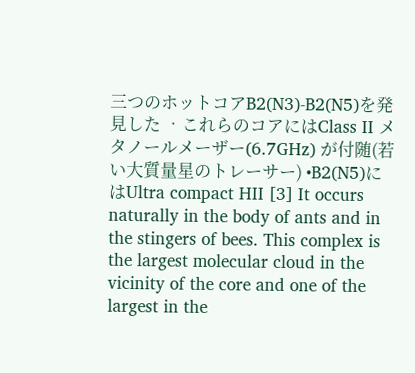三つのホットコアB2(N3)-B2(N5)を発見した •これらのコアにはClass II メタノールメーザー(6.7GHz) が付随(若い大質量星のトレーサー) •B2(N5)にはUltra compact HII [3] It occurs naturally in the body of ants and in the stingers of bees. This complex is the largest molecular cloud in the vicinity of the core and one of the largest in the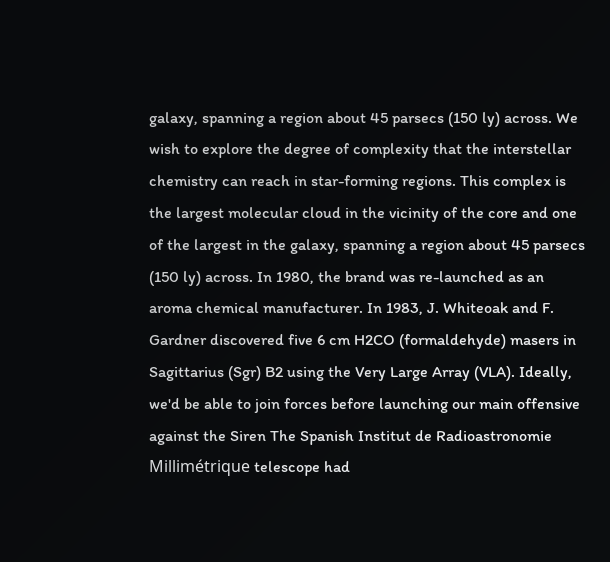galaxy, spanning a region about 45 parsecs (150 ly) across. We wish to explore the degree of complexity that the interstellar chemistry can reach in star-forming regions. This complex is the largest molecular cloud in the vicinity of the core and one of the largest in the galaxy, spanning a region about 45 parsecs (150 ly) across. In 1980, the brand was re-launched as an aroma chemical manufacturer. In 1983, J. Whiteoak and F. Gardner discovered five 6 cm H2CO (formaldehyde) masers in Sagittarius (Sgr) B2 using the Very Large Array (VLA). Ideally, we'd be able to join forces before launching our main offensive against the Siren The Spanish Institut de Radioastronomie Millimétrique telescope had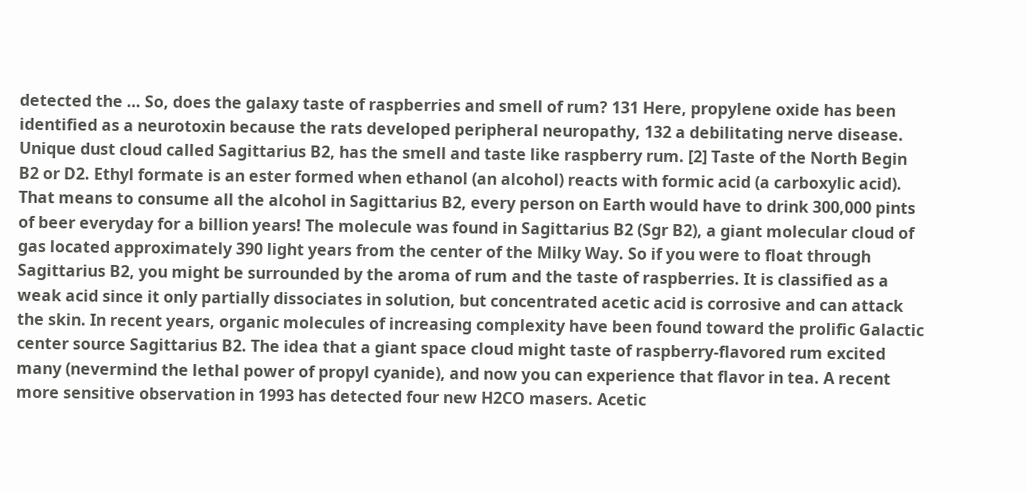detected the … So, does the galaxy taste of raspberries and smell of rum? 131 Here, propylene oxide has been identified as a neurotoxin because the rats developed peripheral neuropathy, 132 a debilitating nerve disease. Unique dust cloud called Sagittarius B2, has the smell and taste like raspberry rum. [2] Taste of the North Begin B2 or D2. Ethyl formate is an ester formed when ethanol (an alcohol) reacts with formic acid (a carboxylic acid). That means to consume all the alcohol in Sagittarius B2, every person on Earth would have to drink 300,000 pints of beer everyday for a billion years! The molecule was found in Sagittarius B2 (Sgr B2), a giant molecular cloud of gas located approximately 390 light years from the center of the Milky Way. So if you were to float through Sagittarius B2, you might be surrounded by the aroma of rum and the taste of raspberries. It is classified as a weak acid since it only partially dissociates in solution, but concentrated acetic acid is corrosive and can attack the skin. In recent years, organic molecules of increasing complexity have been found toward the prolific Galactic center source Sagittarius B2. The idea that a giant space cloud might taste of raspberry-flavored rum excited many (nevermind the lethal power of propyl cyanide), and now you can experience that flavor in tea. A recent more sensitive observation in 1993 has detected four new H2CO masers. Acetic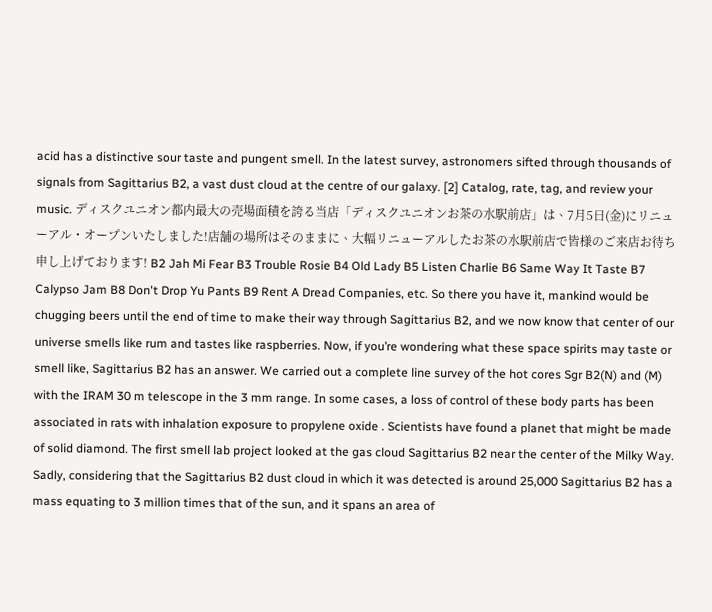acid has a distinctive sour taste and pungent smell. In the latest survey, astronomers sifted through thousands of signals from Sagittarius B2, a vast dust cloud at the centre of our galaxy. [2] Catalog, rate, tag, and review your music. ディスクユニオン都内最大の売場面積を誇る当店「ディスクユニオンお茶の水駅前店」は、7月5日(金)にリニューアル・オープンいたしました!店舗の場所はそのままに、大幅リニューアルしたお茶の水駅前店で皆様のご来店お待ち申し上げております! B2 Jah Mi Fear B3 Trouble Rosie B4 Old Lady B5 Listen Charlie B6 Same Way It Taste B7 Calypso Jam B8 Don't Drop Yu Pants B9 Rent A Dread Companies, etc. So there you have it, mankind would be chugging beers until the end of time to make their way through Sagittarius B2, and we now know that center of our universe smells like rum and tastes like raspberries. Now, if you’re wondering what these space spirits may taste or smell like, Sagittarius B2 has an answer. We carried out a complete line survey of the hot cores Sgr B2(N) and (M) with the IRAM 30 m telescope in the 3 mm range. In some cases, a loss of control of these body parts has been associated in rats with inhalation exposure to propylene oxide . Scientists have found a planet that might be made of solid diamond. The first smell lab project looked at the gas cloud Sagittarius B2 near the center of the Milky Way. Sadly, considering that the Sagittarius B2 dust cloud in which it was detected is around 25,000 Sagittarius B2 has a mass equating to 3 million times that of the sun, and it spans an area of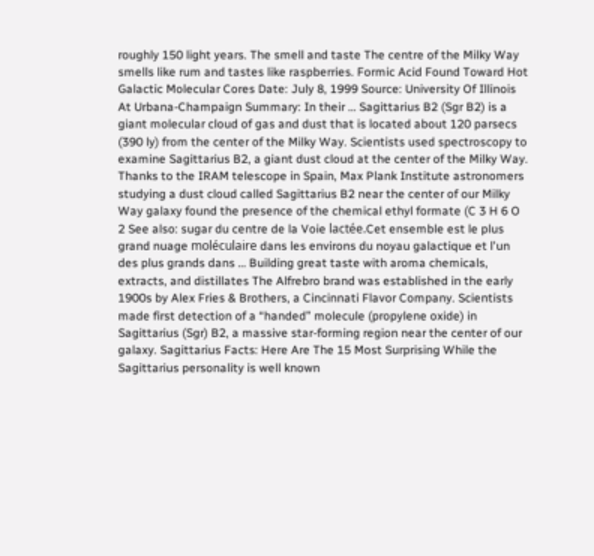roughly 150 light years. The smell and taste The centre of the Milky Way smells like rum and tastes like raspberries. Formic Acid Found Toward Hot Galactic Molecular Cores Date: July 8, 1999 Source: University Of Illinois At Urbana-Champaign Summary: In their … Sagittarius B2 (Sgr B2) is a giant molecular cloud of gas and dust that is located about 120 parsecs (390 ly) from the center of the Milky Way. Scientists used spectroscopy to examine Sagittarius B2, a giant dust cloud at the center of the Milky Way. Thanks to the IRAM telescope in Spain, Max Plank Institute astronomers studying a dust cloud called Sagittarius B2 near the center of our Milky Way galaxy found the presence of the chemical ethyl formate (C 3 H 6 O 2 See also: sugar du centre de la Voie lactée.Cet ensemble est le plus grand nuage moléculaire dans les environs du noyau galactique et l'un des plus grands dans … Building great taste with aroma chemicals, extracts, and distillates The Alfrebro brand was established in the early 1900s by Alex Fries & Brothers, a Cincinnati Flavor Company. Scientists made first detection of a “handed” molecule (propylene oxide) in Sagittarius (Sgr) B2, a massive star-forming region near the center of our galaxy. Sagittarius Facts: Here Are The 15 Most Surprising While the Sagittarius personality is well known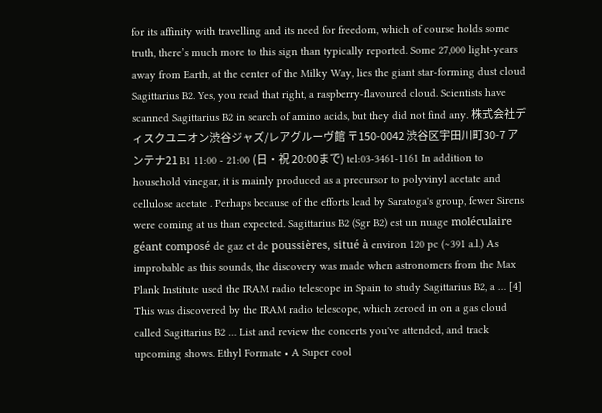for its affinity with travelling and its need for freedom, which of course holds some truth, there’s much more to this sign than typically reported. Some 27,000 light-years away from Earth, at the center of the Milky Way, lies the giant star-forming dust cloud Sagittarius B2. Yes, you read that right, a raspberry-flavoured cloud. Scientists have scanned Sagittarius B2 in search of amino acids, but they did not find any. 株式会社ディスクユニオン渋谷ジャズ/レアグルーヴ館 〒150-0042 渋谷区宇田川町30-7 アンテナ21 B1 11:00 - 21:00 (日・祝 20:00まで) tel:03-3461-1161 In addition to household vinegar, it is mainly produced as a precursor to polyvinyl acetate and cellulose acetate . Perhaps because of the efforts lead by Saratoga's group, fewer Sirens were coming at us than expected. Sagittarius B2 (Sgr B2) est un nuage moléculaire géant composé de gaz et de poussières, situé à environ 120 pc (∼391 a.l.) As improbable as this sounds, the discovery was made when astronomers from the Max Plank Institute used the IRAM radio telescope in Spain to study Sagittarius B2, a … [4] This was discovered by the IRAM radio telescope, which zeroed in on a gas cloud called Sagittarius B2 … List and review the concerts you've attended, and track upcoming shows. Ethyl Formate • A Super cool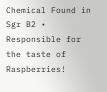Chemical Found in Sgr B2 • Responsible for the taste of Raspberries!